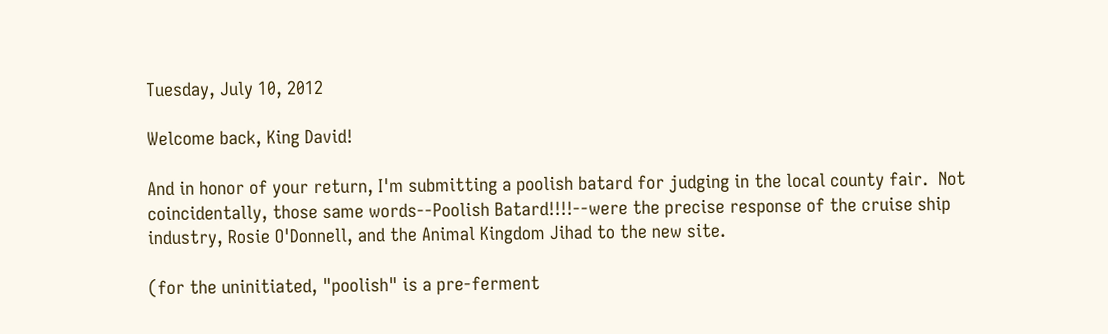Tuesday, July 10, 2012

Welcome back, King David!

And in honor of your return, I'm submitting a poolish batard for judging in the local county fair.  Not coincidentally, those same words--Poolish Batard!!!!--were the precise response of the cruise ship industry, Rosie O'Donnell, and the Animal Kingdom Jihad to the new site.

(for the uninitiated, "poolish" is a pre-ferment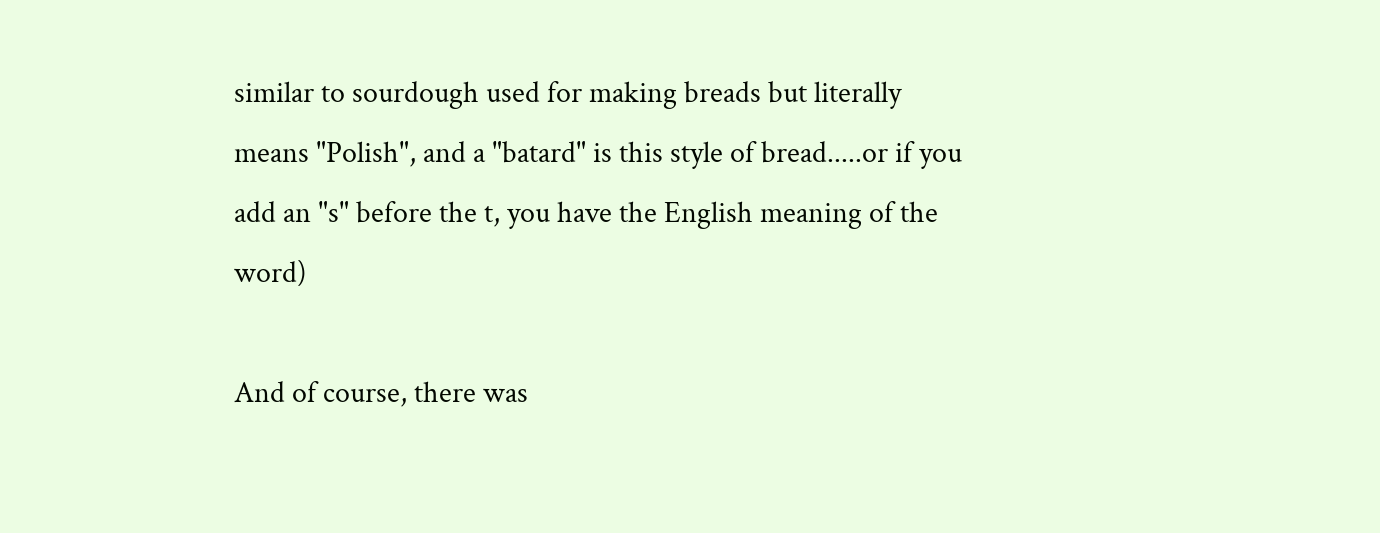similar to sourdough used for making breads but literally means "Polish", and a "batard" is this style of bread.....or if you add an "s" before the t, you have the English meaning of the word)

And of course, there was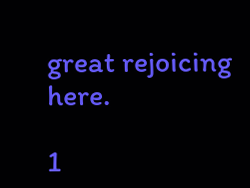great rejoicing here.

1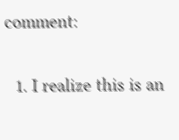comment:

  1. I realize this is an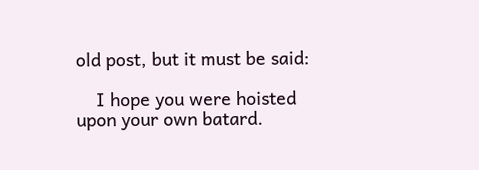old post, but it must be said:

    I hope you were hoisted upon your own batard.